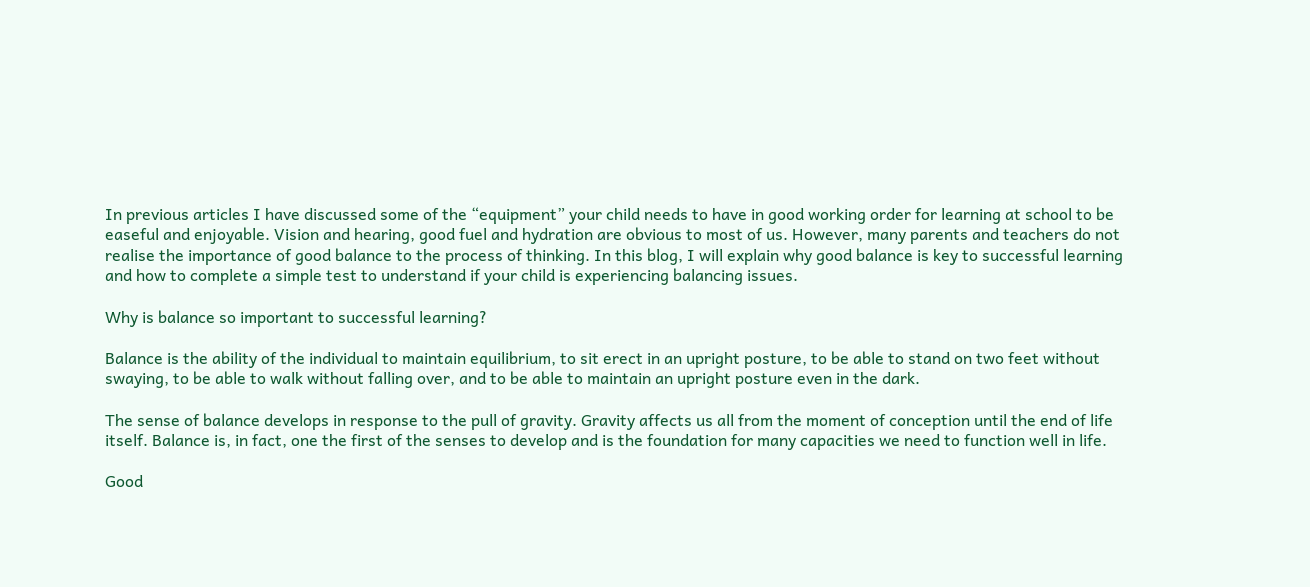In previous articles I have discussed some of the “equipment” your child needs to have in good working order for learning at school to be easeful and enjoyable. Vision and hearing, good fuel and hydration are obvious to most of us. However, many parents and teachers do not realise the importance of good balance to the process of thinking. In this blog, I will explain why good balance is key to successful learning and how to complete a simple test to understand if your child is experiencing balancing issues.

Why is balance so important to successful learning?

Balance is the ability of the individual to maintain equilibrium, to sit erect in an upright posture, to be able to stand on two feet without swaying, to be able to walk without falling over, and to be able to maintain an upright posture even in the dark.

The sense of balance develops in response to the pull of gravity. Gravity affects us all from the moment of conception until the end of life itself. Balance is, in fact, one the first of the senses to develop and is the foundation for many capacities we need to function well in life.

Good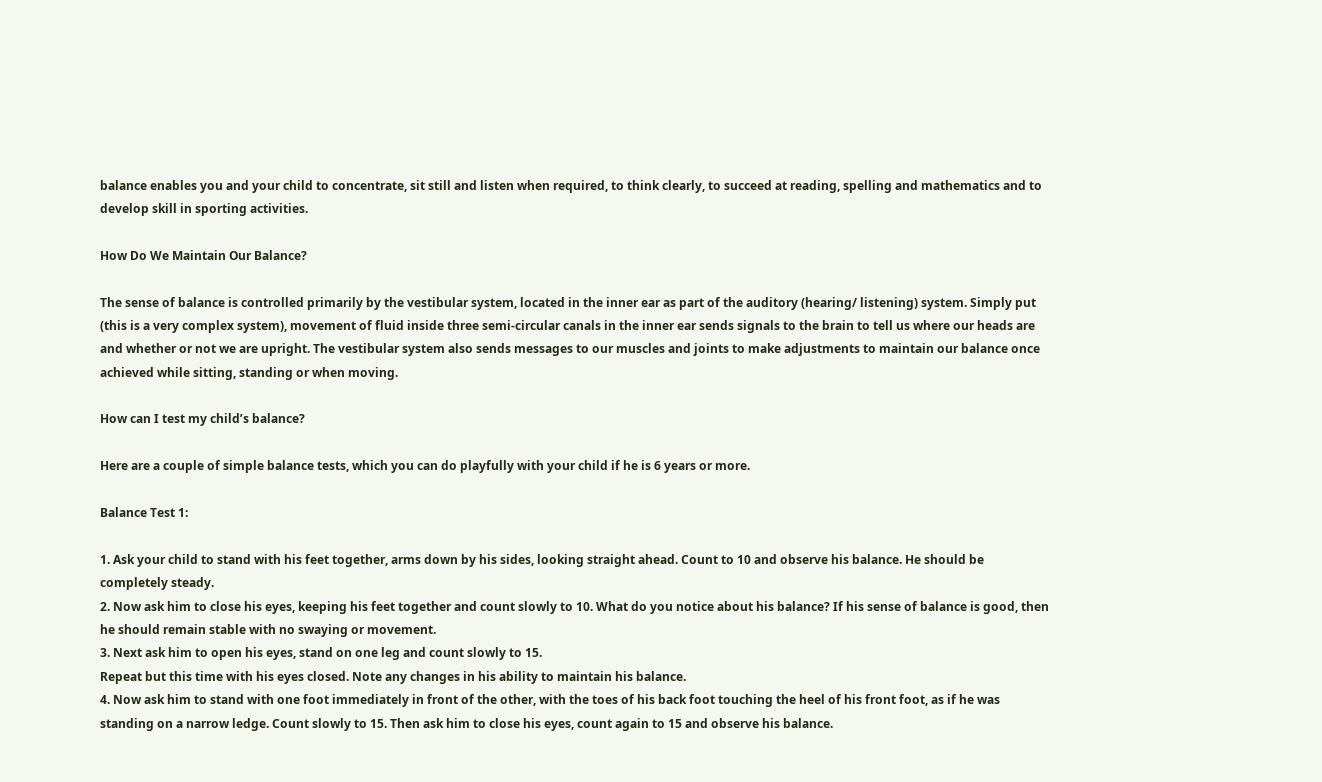balance enables you and your child to concentrate, sit still and listen when required, to think clearly, to succeed at reading, spelling and mathematics and to develop skill in sporting activities.

How Do We Maintain Our Balance?

The sense of balance is controlled primarily by the vestibular system, located in the inner ear as part of the auditory (hearing/ listening) system. Simply put (this is a very complex system), movement of fluid inside three semi-circular canals in the inner ear sends signals to the brain to tell us where our heads are and whether or not we are upright. The vestibular system also sends messages to our muscles and joints to make adjustments to maintain our balance once achieved while sitting, standing or when moving.

How can I test my child’s balance?

Here are a couple of simple balance tests, which you can do playfully with your child if he is 6 years or more.

Balance Test 1:

1. Ask your child to stand with his feet together, arms down by his sides, looking straight ahead. Count to 10 and observe his balance. He should be completely steady.
2. Now ask him to close his eyes, keeping his feet together and count slowly to 10. What do you notice about his balance? If his sense of balance is good, then he should remain stable with no swaying or movement.
3. Next ask him to open his eyes, stand on one leg and count slowly to 15.
Repeat but this time with his eyes closed. Note any changes in his ability to maintain his balance.
4. Now ask him to stand with one foot immediately in front of the other, with the toes of his back foot touching the heel of his front foot, as if he was standing on a narrow ledge. Count slowly to 15. Then ask him to close his eyes, count again to 15 and observe his balance.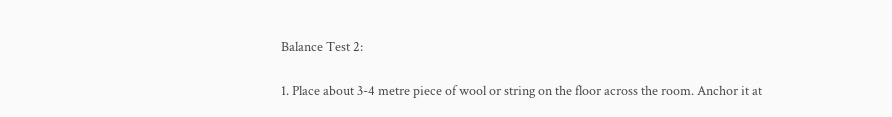Balance Test 2:

1. Place about 3-4 metre piece of wool or string on the floor across the room. Anchor it at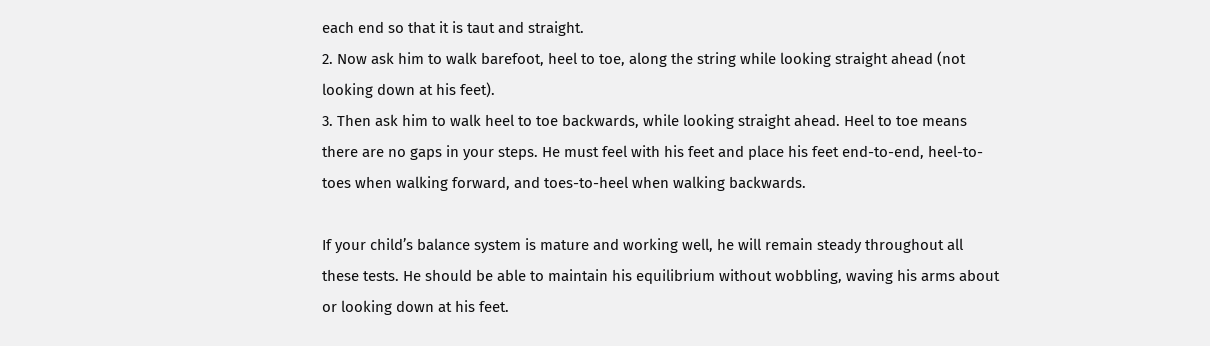each end so that it is taut and straight.
2. Now ask him to walk barefoot, heel to toe, along the string while looking straight ahead (not looking down at his feet).
3. Then ask him to walk heel to toe backwards, while looking straight ahead. Heel to toe means there are no gaps in your steps. He must feel with his feet and place his feet end-to-end, heel-to-toes when walking forward, and toes-to-heel when walking backwards.

If your child’s balance system is mature and working well, he will remain steady throughout all these tests. He should be able to maintain his equilibrium without wobbling, waving his arms about or looking down at his feet.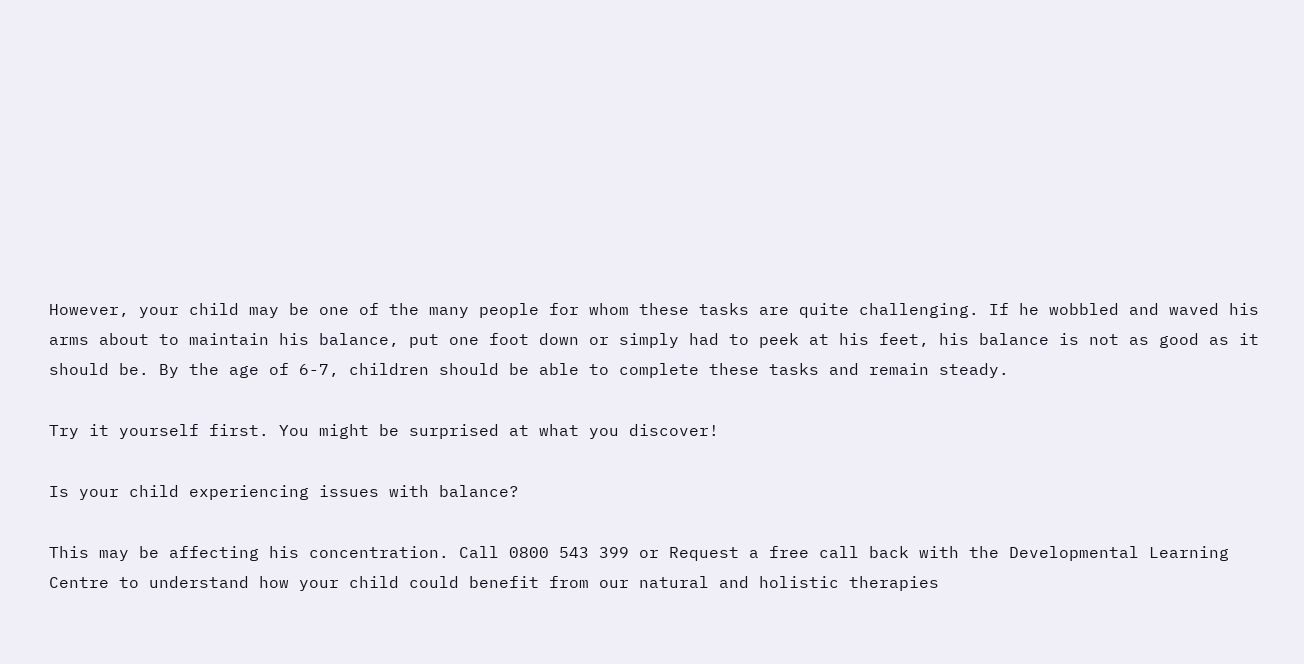However, your child may be one of the many people for whom these tasks are quite challenging. If he wobbled and waved his arms about to maintain his balance, put one foot down or simply had to peek at his feet, his balance is not as good as it should be. By the age of 6-7, children should be able to complete these tasks and remain steady.

Try it yourself first. You might be surprised at what you discover!

Is your child experiencing issues with balance?

This may be affecting his concentration. Call 0800 543 399 or Request a free call back with the Developmental Learning Centre to understand how your child could benefit from our natural and holistic therapies